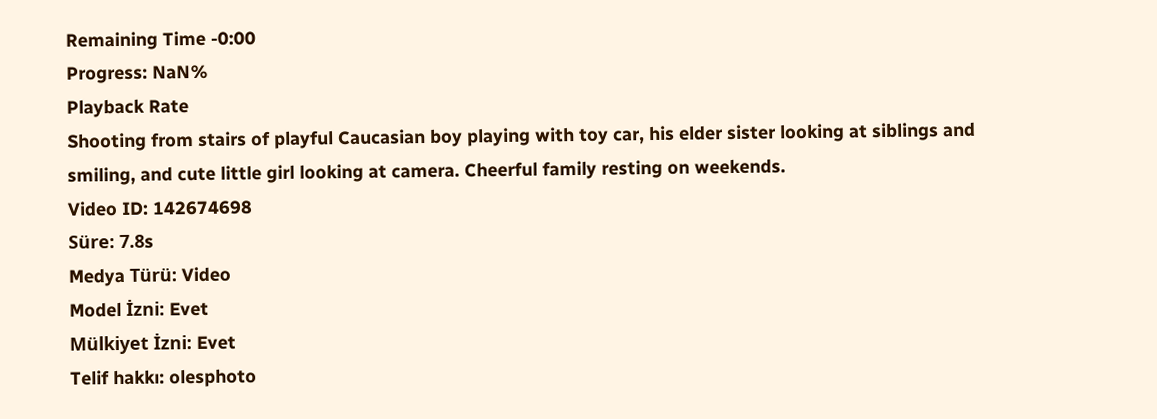Remaining Time -0:00
Progress: NaN%
Playback Rate
Shooting from stairs of playful Caucasian boy playing with toy car, his elder sister looking at siblings and smiling, and cute little girl looking at camera. Cheerful family resting on weekends.
Video ID: 142674698
Süre: 7.8s
Medya Türü: Video
Model İzni: Evet
Mülkiyet İzni: Evet
Telif hakkı: olesphoto